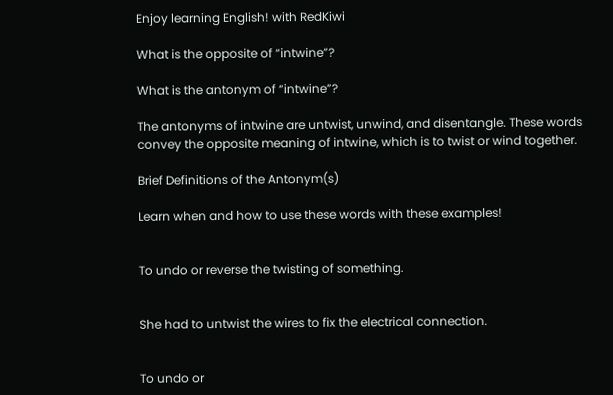Enjoy learning English! with RedKiwi

What is the opposite of “intwine”?

What is the antonym of “intwine”?

The antonyms of intwine are untwist, unwind, and disentangle. These words convey the opposite meaning of intwine, which is to twist or wind together.

Brief Definitions of the Antonym(s)

Learn when and how to use these words with these examples!


To undo or reverse the twisting of something.


She had to untwist the wires to fix the electrical connection.


To undo or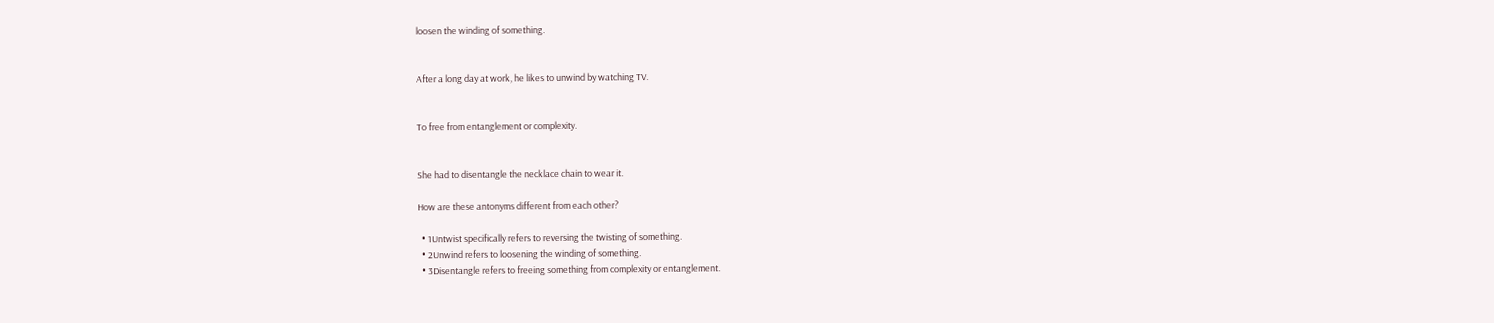loosen the winding of something.


After a long day at work, he likes to unwind by watching TV.


To free from entanglement or complexity.


She had to disentangle the necklace chain to wear it.

How are these antonyms different from each other?

  • 1Untwist specifically refers to reversing the twisting of something.
  • 2Unwind refers to loosening the winding of something.
  • 3Disentangle refers to freeing something from complexity or entanglement.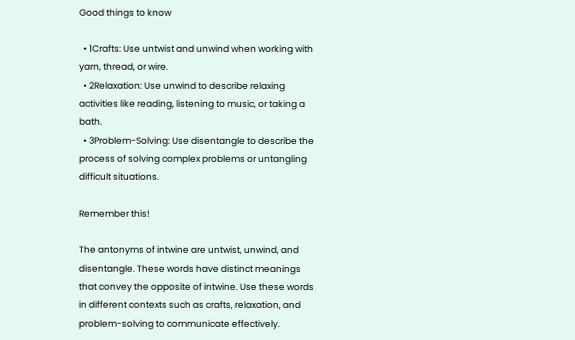Good things to know

  • 1Crafts: Use untwist and unwind when working with yarn, thread, or wire.
  • 2Relaxation: Use unwind to describe relaxing activities like reading, listening to music, or taking a bath.
  • 3Problem-Solving: Use disentangle to describe the process of solving complex problems or untangling difficult situations.

Remember this!

The antonyms of intwine are untwist, unwind, and disentangle. These words have distinct meanings that convey the opposite of intwine. Use these words in different contexts such as crafts, relaxation, and problem-solving to communicate effectively.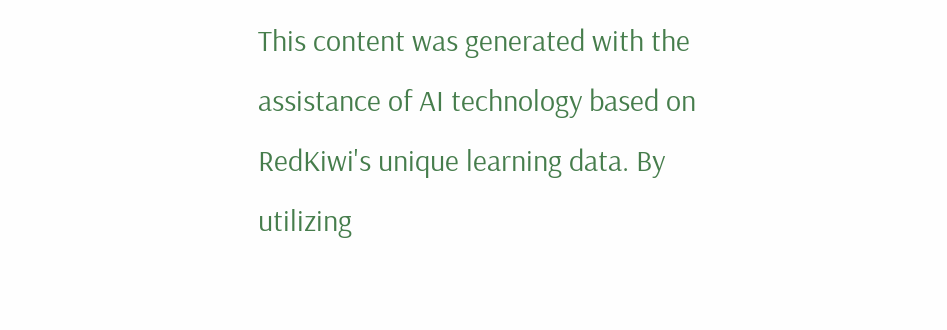This content was generated with the assistance of AI technology based on RedKiwi's unique learning data. By utilizing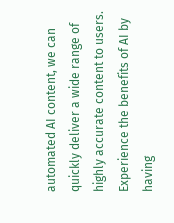automated AI content, we can quickly deliver a wide range of highly accurate content to users. Experience the benefits of AI by having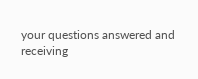your questions answered and receiving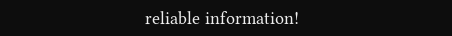reliable information!